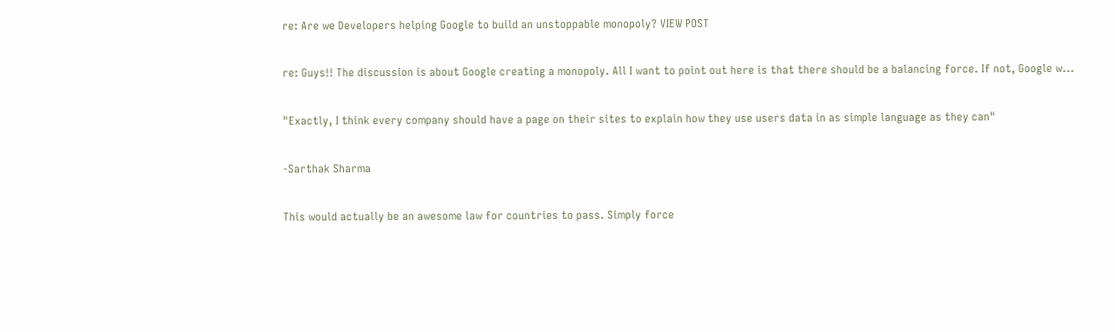re: Are we Developers helping Google to build an unstoppable monopoly? VIEW POST

re: Guys!! The discussion is about Google creating a monopoly. All I want to point out here is that there should be a balancing force. If not, Google w...

"Exactly, I think every company should have a page on their sites to explain how they use users data in as simple language as they can"

-Sarthak Sharma

This would actually be an awesome law for countries to pass. Simply force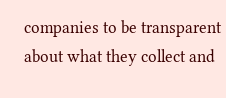companies to be transparent about what they collect and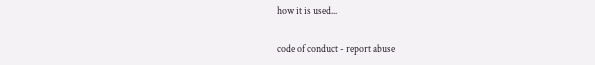how it is used...

code of conduct - report abuse